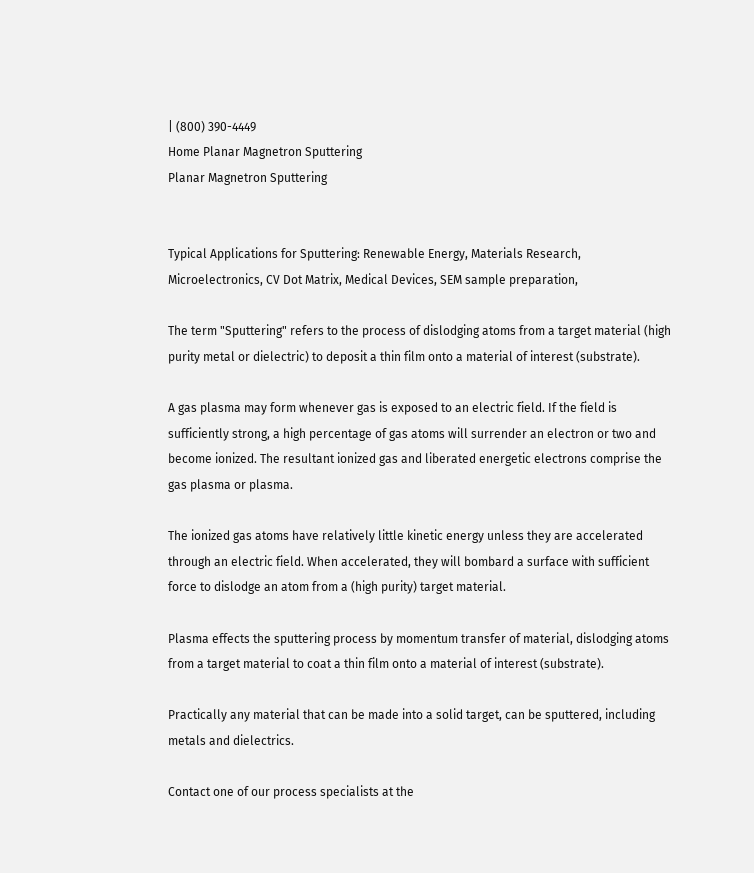| (800) 390-4449
Home Planar Magnetron Sputtering
Planar Magnetron Sputtering


Typical Applications for Sputtering: Renewable Energy, Materials Research, Microelectronics, CV Dot Matrix, Medical Devices, SEM sample preparation,

The term "Sputtering" refers to the process of dislodging atoms from a target material (high purity metal or dielectric) to deposit a thin film onto a material of interest (substrate).

A gas plasma may form whenever gas is exposed to an electric field. If the field is sufficiently strong, a high percentage of gas atoms will surrender an electron or two and become ionized. The resultant ionized gas and liberated energetic electrons comprise the gas plasma or plasma.

The ionized gas atoms have relatively little kinetic energy unless they are accelerated through an electric field. When accelerated, they will bombard a surface with sufficient force to dislodge an atom from a (high purity) target material.

Plasma effects the sputtering process by momentum transfer of material, dislodging atoms from a target material to coat a thin film onto a material of interest (substrate).

Practically any material that can be made into a solid target, can be sputtered, including metals and dielectrics.

Contact one of our process specialists at the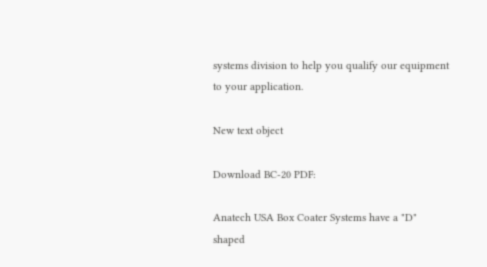systems division to help you qualify our equipment to your application.

New text object

Download BC-20 PDF:

Anatech USA Box Coater Systems have a "D" shaped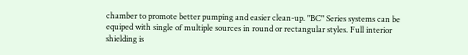chamber to promote better pumping and easier clean-up. "BC" Series systems can be equiped with single of multiple sources in round or rectangular styles. Full interior shielding is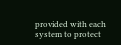provided with each system to protect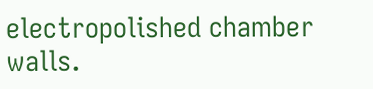electropolished chamber walls.